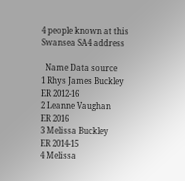4 people known at this Swansea SA4 address

  Name Data source
1 Rhys James Buckley
ER 2012-16
2 Leanne Vaughan
ER 2016
3 Melissa Buckley
ER 2014-15
4 Melissa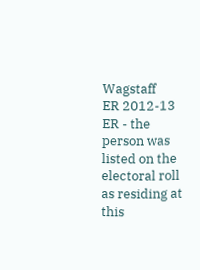Wagstaff
ER 2012-13
ER - the person was listed on the electoral roll as residing at this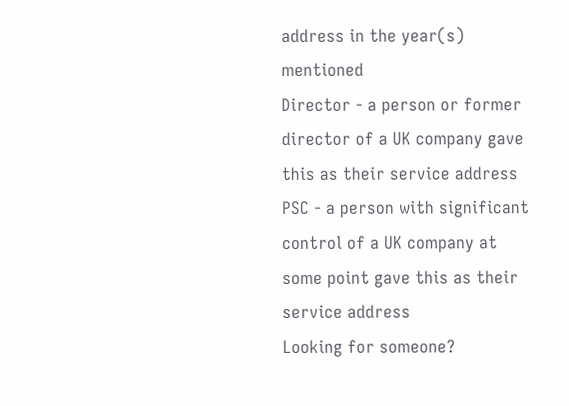address in the year(s) mentioned
Director - a person or former director of a UK company gave this as their service address
PSC - a person with significant control of a UK company at some point gave this as their service address
Looking for someone?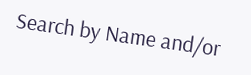Search by Name and/or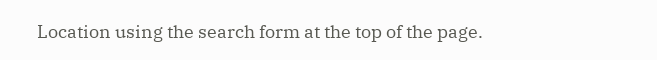Location using the search form at the top of the page.